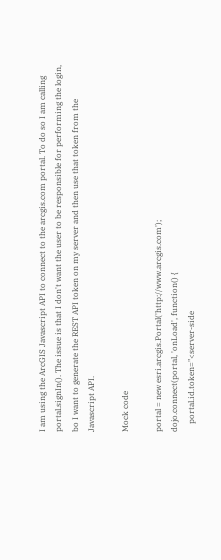I am using the ArcGIS Javascript API to connect to the arcgis.com portal. To do so I am calling portal.signIn(). The issue is that I don't want the user to be responsible for performing the login, bo I want to generate the REST API token on my server and then use that token from the Javascript API.

Mock code

portal = new esri.arcgis.Portal('http://www.arcgis.com');
dojo.connect(portal, 'onLoad', function() {
    portal.id.token="<server-side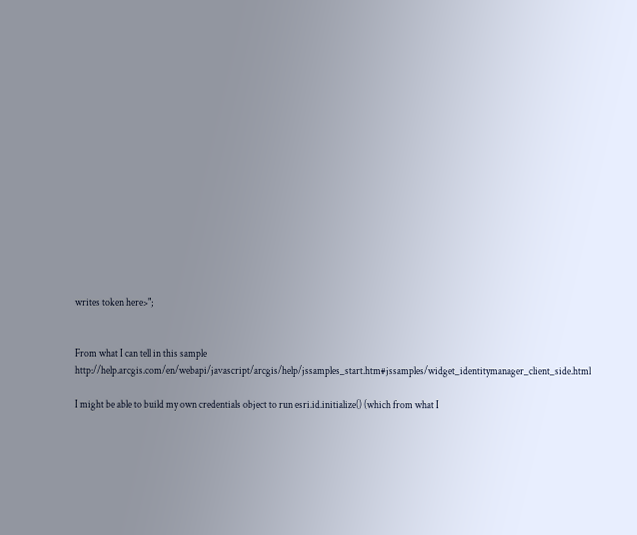writes token here>";


From what I can tell in this sample http://help.arcgis.com/en/webapi/javascript/arcgis/help/jssamples_start.htm#jssamples/widget_identitymanager_client_side.html

I might be able to build my own credentials object to run esri.id.initialize() (which from what I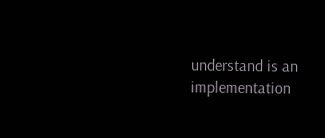understand is an implementation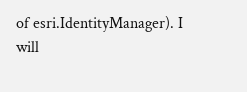of esri.IdentityManager). I will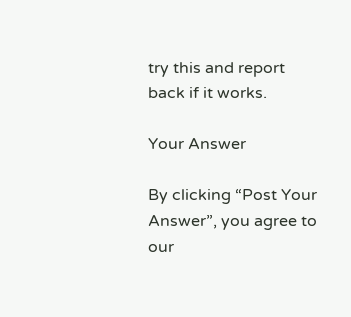try this and report back if it works.

Your Answer

By clicking “Post Your Answer”, you agree to our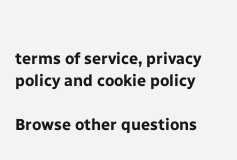terms of service, privacy policy and cookie policy

Browse other questions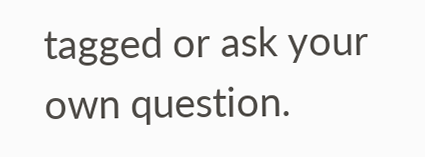tagged or ask your own question.